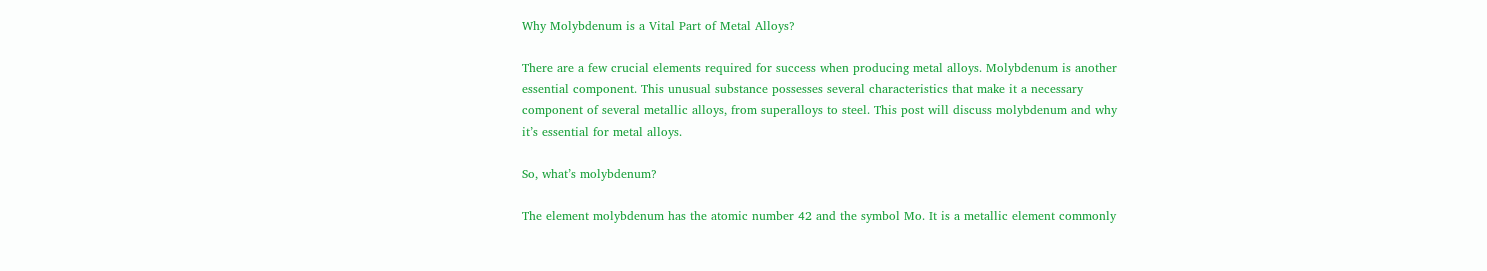Why Molybdenum is a Vital Part of Metal Alloys?

There are a few crucial elements required for success when producing metal alloys. Molybdenum is another essential component. This unusual substance possesses several characteristics that make it a necessary component of several metallic alloys, from superalloys to steel. This post will discuss molybdenum and why it’s essential for metal alloys.

So, what’s molybdenum?

The element molybdenum has the atomic number 42 and the symbol Mo. It is a metallic element commonly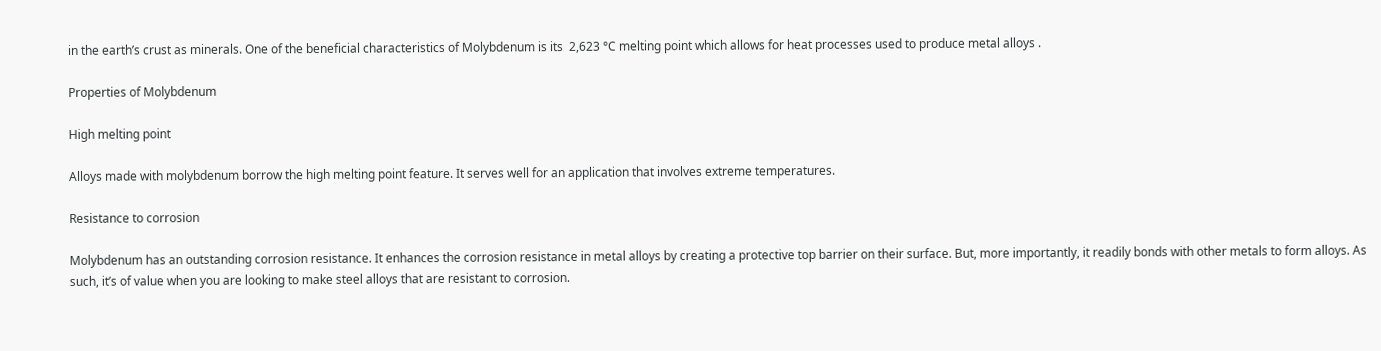in the earth’s crust as minerals. One of the beneficial characteristics of Molybdenum is its  2,623 °C melting point which allows for heat processes used to produce metal alloys .

Properties of Molybdenum

High melting point

Alloys made with molybdenum borrow the high melting point feature. It serves well for an application that involves extreme temperatures.

Resistance to corrosion

Molybdenum has an outstanding corrosion resistance. It enhances the corrosion resistance in metal alloys by creating a protective top barrier on their surface. But, more importantly, it readily bonds with other metals to form alloys. As such, it’s of value when you are looking to make steel alloys that are resistant to corrosion.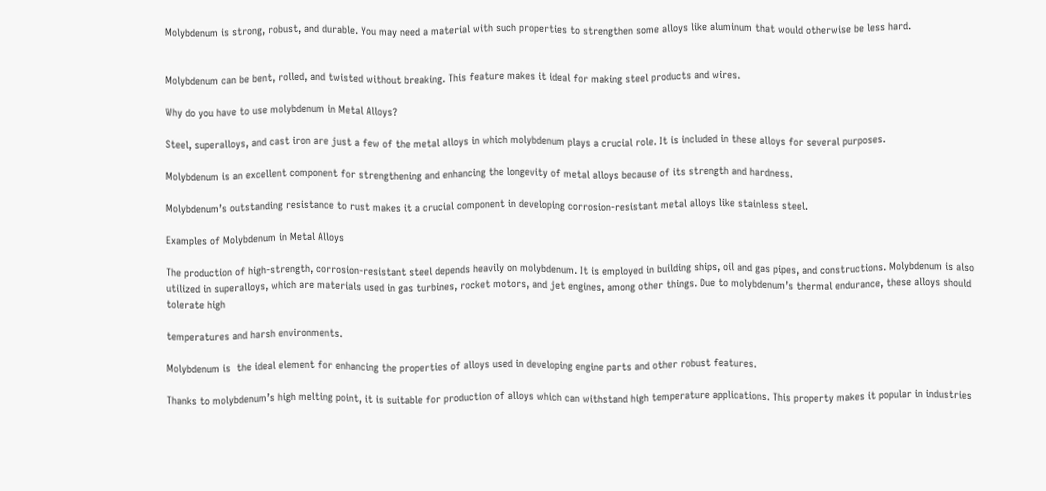Molybdenum is strong, robust, and durable. You may need a material with such properties to strengthen some alloys like aluminum that would otherwise be less hard.


Molybdenum can be bent, rolled, and twisted without breaking. This feature makes it ideal for making steel products and wires.

Why do you have to use molybdenum in Metal Alloys?

Steel, superalloys, and cast iron are just a few of the metal alloys in which molybdenum plays a crucial role. It is included in these alloys for several purposes.

Molybdenum is an excellent component for strengthening and enhancing the longevity of metal alloys because of its strength and hardness.

Molybdenum’s outstanding resistance to rust makes it a crucial component in developing corrosion-resistant metal alloys like stainless steel.

Examples of Molybdenum in Metal Alloys

The production of high-strength, corrosion-resistant steel depends heavily on molybdenum. It is employed in building ships, oil and gas pipes, and constructions. Molybdenum is also utilized in superalloys, which are materials used in gas turbines, rocket motors, and jet engines, among other things. Due to molybdenum’s thermal endurance, these alloys should tolerate high

temperatures and harsh environments.

Molybdenum is  the ideal element for enhancing the properties of alloys used in developing engine parts and other robust features.

Thanks to molybdenum’s high melting point, it is suitable for production of alloys which can withstand high temperature applications. This property makes it popular in industries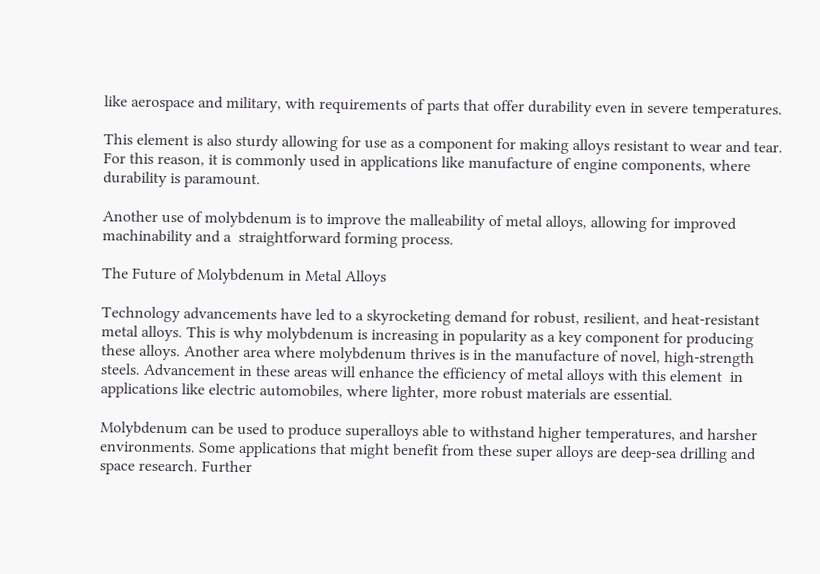like aerospace and military, with requirements of parts that offer durability even in severe temperatures.

This element is also sturdy allowing for use as a component for making alloys resistant to wear and tear. For this reason, it is commonly used in applications like manufacture of engine components, where durability is paramount.

Another use of molybdenum is to improve the malleability of metal alloys, allowing for improved machinability and a  straightforward forming process.

The Future of Molybdenum in Metal Alloys

Technology advancements have led to a skyrocketing demand for robust, resilient, and heat-resistant metal alloys. This is why molybdenum is increasing in popularity as a key component for producing these alloys. Another area where molybdenum thrives is in the manufacture of novel, high-strength steels. Advancement in these areas will enhance the efficiency of metal alloys with this element  in applications like electric automobiles, where lighter, more robust materials are essential.

Molybdenum can be used to produce superalloys able to withstand higher temperatures, and harsher environments. Some applications that might benefit from these super alloys are deep-sea drilling and space research. Further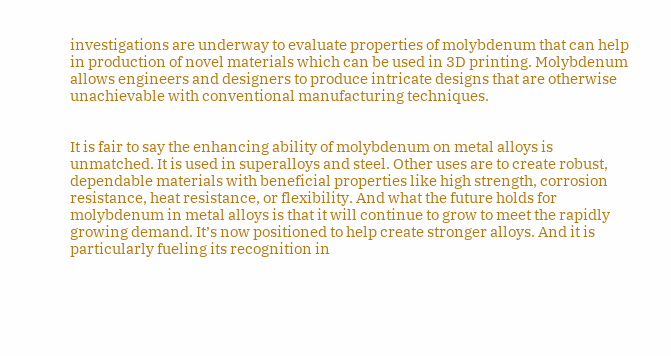investigations are underway to evaluate properties of molybdenum that can help in production of novel materials which can be used in 3D printing. Molybdenum allows engineers and designers to produce intricate designs that are otherwise unachievable with conventional manufacturing techniques.


It is fair to say the enhancing ability of molybdenum on metal alloys is unmatched. It is used in superalloys and steel. Other uses are to create robust, dependable materials with beneficial properties like high strength, corrosion resistance, heat resistance, or flexibility. And what the future holds for molybdenum in metal alloys is that it will continue to grow to meet the rapidly growing demand. It’s now positioned to help create stronger alloys. And it is particularly fueling its recognition in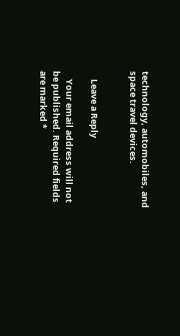technology, automobiles, and space travel devices.


    Leave a Reply

    Your email address will not be published. Required fields are marked *